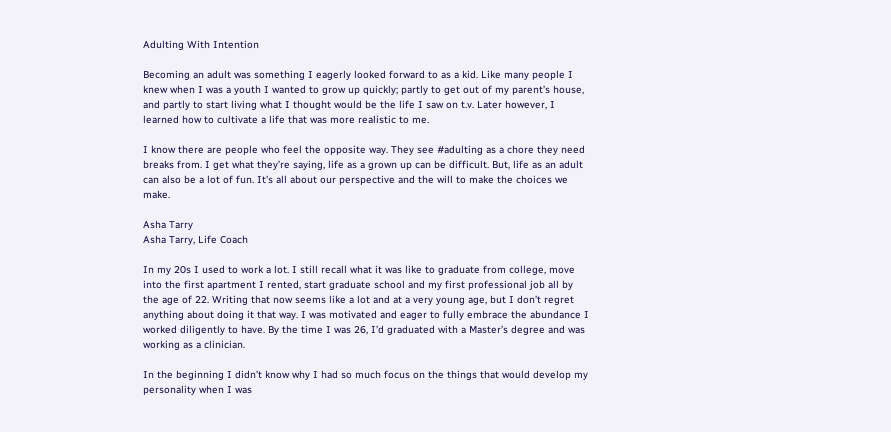Adulting With Intention

Becoming an adult was something I eagerly looked forward to as a kid. Like many people I knew when I was a youth I wanted to grow up quickly; partly to get out of my parent’s house, and partly to start living what I thought would be the life I saw on t.v. Later however, I learned how to cultivate a life that was more realistic to me.

I know there are people who feel the opposite way. They see #adulting as a chore they need breaks from. I get what they’re saying, life as a grown up can be difficult. But, life as an adult can also be a lot of fun. It’s all about our perspective and the will to make the choices we make.

Asha Tarry
Asha Tarry, Life Coach

In my 20s I used to work a lot. I still recall what it was like to graduate from college, move into the first apartment I rented, start graduate school and my first professional job all by the age of 22. Writing that now seems like a lot and at a very young age, but I don’t regret anything about doing it that way. I was motivated and eager to fully embrace the abundance I worked diligently to have. By the time I was 26, I’d graduated with a Master’s degree and was working as a clinician.

In the beginning I didn’t know why I had so much focus on the things that would develop my personality when I was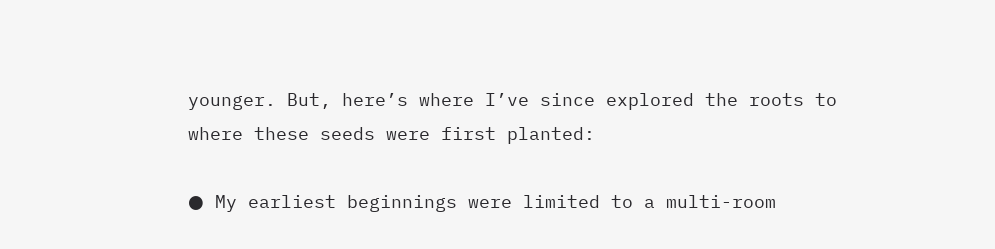younger. But, here’s where I’ve since explored the roots to where these seeds were first planted:

● My earliest beginnings were limited to a multi-room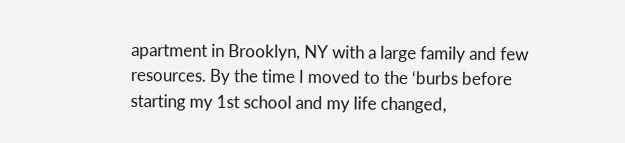apartment in Brooklyn, NY with a large family and few resources. By the time I moved to the ‘burbs before starting my 1st school and my life changed,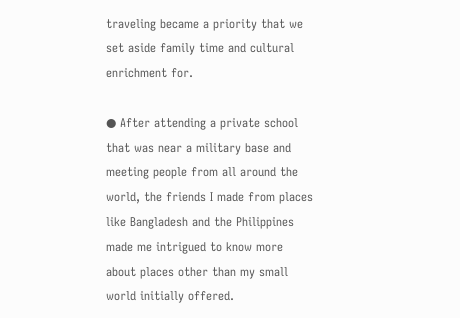traveling became a priority that we set aside family time and cultural enrichment for.

● After attending a private school that was near a military base and meeting people from all around the world, the friends I made from places like Bangladesh and the Philippines made me intrigued to know more about places other than my small world initially offered.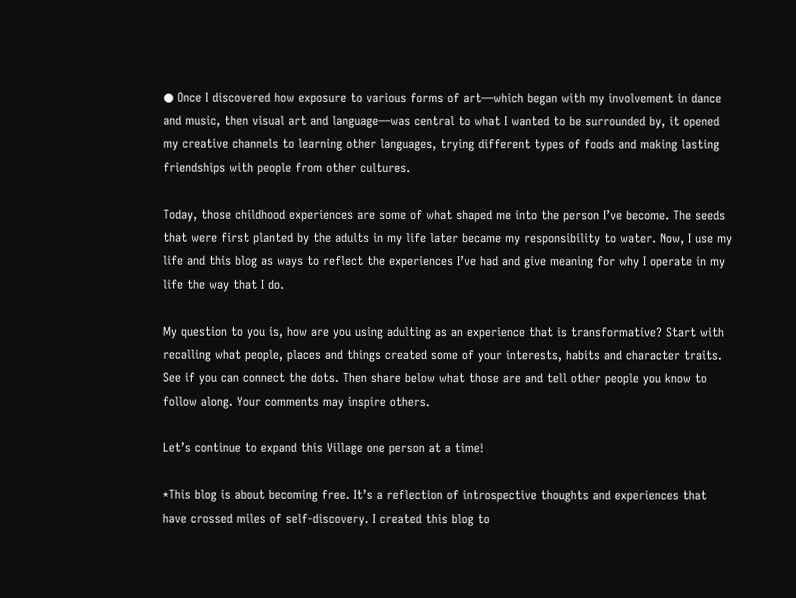● Once I discovered how exposure to various forms of art—which began with my involvement in dance and music, then visual art and language—was central to what I wanted to be surrounded by, it opened my creative channels to learning other languages, trying different types of foods and making lasting friendships with people from other cultures.

Today, those childhood experiences are some of what shaped me into the person I’ve become. The seeds that were first planted by the adults in my life later became my responsibility to water. Now, I use my life and this blog as ways to reflect the experiences I’ve had and give meaning for why I operate in my life the way that I do.

My question to you is, how are you using adulting as an experience that is transformative? Start with recalling what people, places and things created some of your interests, habits and character traits. See if you can connect the dots. Then share below what those are and tell other people you know to follow along. Your comments may inspire others.

Let’s continue to expand this Village one person at a time!

*This blog is about becoming free. It’s a reflection of introspective thoughts and experiences that have crossed miles of self-discovery. I created this blog to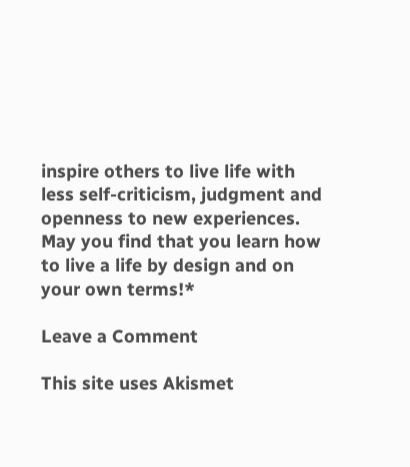inspire others to live life with less self-criticism, judgment and openness to new experiences. May you find that you learn how to live a life by design and on your own terms!*

Leave a Comment

This site uses Akismet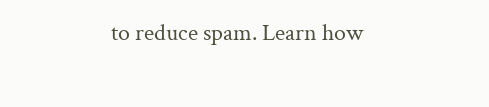to reduce spam. Learn how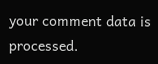your comment data is processed.